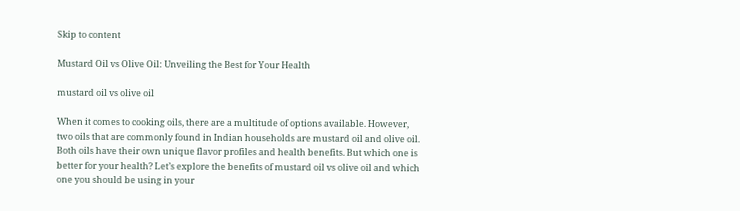Skip to content

Mustard Oil vs Olive Oil: Unveiling the Best for Your Health

mustard oil vs olive oil

When it comes to cooking oils, there are a multitude of options available. However, two oils that are commonly found in Indian households are mustard oil and olive oil. Both oils have their own unique flavor profiles and health benefits. But which one is better for your health? Let’s explore the benefits of mustard oil vs olive oil and which one you should be using in your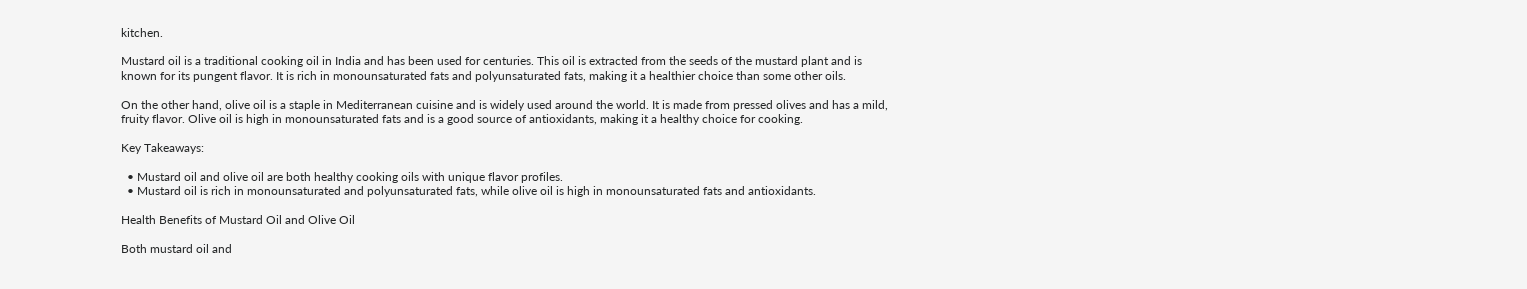kitchen.

Mustard oil is a traditional cooking oil in India and has been used for centuries. This oil is extracted from the seeds of the mustard plant and is known for its pungent flavor. It is rich in monounsaturated fats and polyunsaturated fats, making it a healthier choice than some other oils.

On the other hand, olive oil is a staple in Mediterranean cuisine and is widely used around the world. It is made from pressed olives and has a mild, fruity flavor. Olive oil is high in monounsaturated fats and is a good source of antioxidants, making it a healthy choice for cooking.

Key Takeaways:

  • Mustard oil and olive oil are both healthy cooking oils with unique flavor profiles.
  • Mustard oil is rich in monounsaturated and polyunsaturated fats, while olive oil is high in monounsaturated fats and antioxidants.

Health Benefits of Mustard Oil and Olive Oil

Both mustard oil and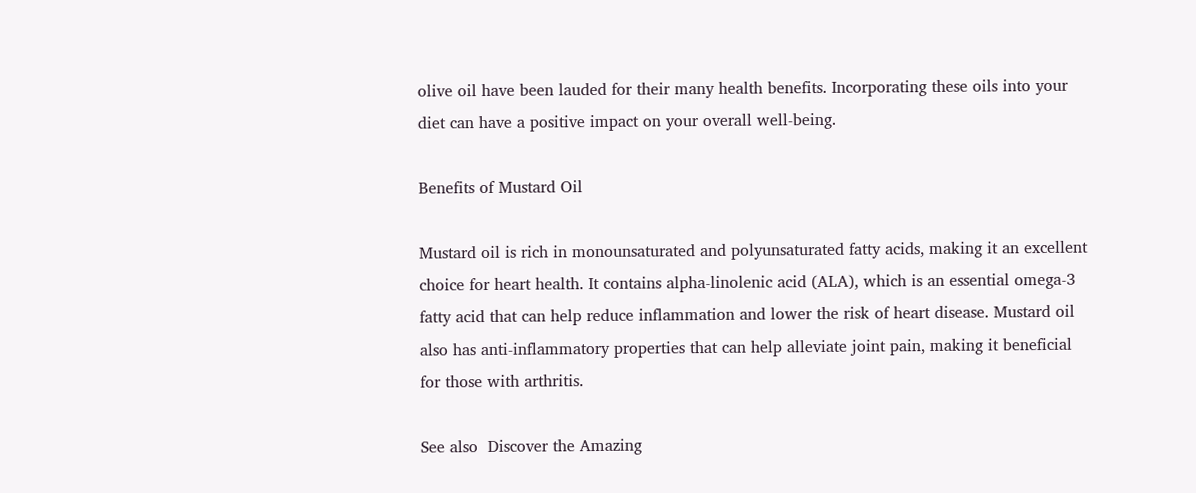olive oil have been lauded for their many health benefits. Incorporating these oils into your diet can have a positive impact on your overall well-being.

Benefits of Mustard Oil

Mustard oil is rich in monounsaturated and polyunsaturated fatty acids, making it an excellent choice for heart health. It contains alpha-linolenic acid (ALA), which is an essential omega-3 fatty acid that can help reduce inflammation and lower the risk of heart disease. Mustard oil also has anti-inflammatory properties that can help alleviate joint pain, making it beneficial for those with arthritis.

See also  Discover the Amazing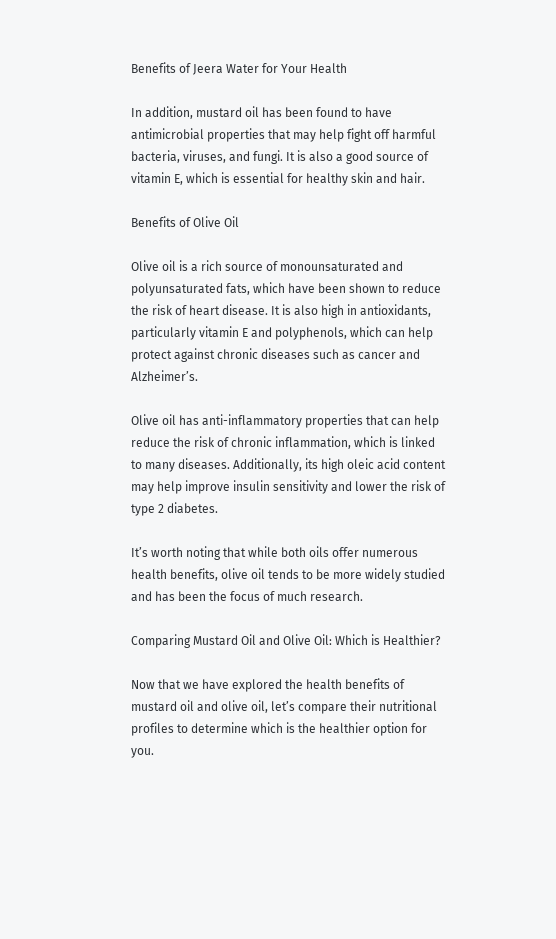Benefits of Jeera Water for Your Health

In addition, mustard oil has been found to have antimicrobial properties that may help fight off harmful bacteria, viruses, and fungi. It is also a good source of vitamin E, which is essential for healthy skin and hair.

Benefits of Olive Oil

Olive oil is a rich source of monounsaturated and polyunsaturated fats, which have been shown to reduce the risk of heart disease. It is also high in antioxidants, particularly vitamin E and polyphenols, which can help protect against chronic diseases such as cancer and Alzheimer’s.

Olive oil has anti-inflammatory properties that can help reduce the risk of chronic inflammation, which is linked to many diseases. Additionally, its high oleic acid content may help improve insulin sensitivity and lower the risk of type 2 diabetes.

It’s worth noting that while both oils offer numerous health benefits, olive oil tends to be more widely studied and has been the focus of much research.

Comparing Mustard Oil and Olive Oil: Which is Healthier?

Now that we have explored the health benefits of mustard oil and olive oil, let’s compare their nutritional profiles to determine which is the healthier option for you.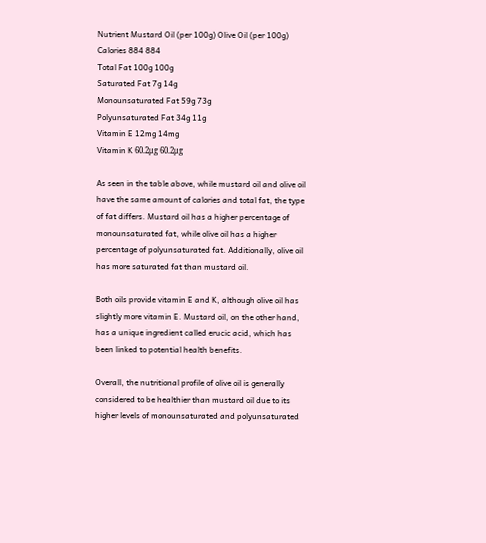Nutrient Mustard Oil (per 100g) Olive Oil (per 100g)
Calories 884 884
Total Fat 100g 100g
Saturated Fat 7g 14g
Monounsaturated Fat 59g 73g
Polyunsaturated Fat 34g 11g
Vitamin E 12mg 14mg
Vitamin K 60.2μg 60.2μg

As seen in the table above, while mustard oil and olive oil have the same amount of calories and total fat, the type of fat differs. Mustard oil has a higher percentage of monounsaturated fat, while olive oil has a higher percentage of polyunsaturated fat. Additionally, olive oil has more saturated fat than mustard oil.

Both oils provide vitamin E and K, although olive oil has slightly more vitamin E. Mustard oil, on the other hand, has a unique ingredient called erucic acid, which has been linked to potential health benefits.

Overall, the nutritional profile of olive oil is generally considered to be healthier than mustard oil due to its higher levels of monounsaturated and polyunsaturated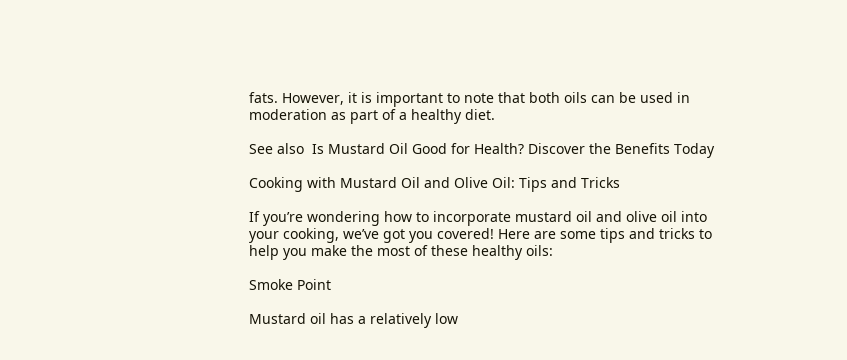fats. However, it is important to note that both oils can be used in moderation as part of a healthy diet.

See also  Is Mustard Oil Good for Health? Discover the Benefits Today

Cooking with Mustard Oil and Olive Oil: Tips and Tricks

If you’re wondering how to incorporate mustard oil and olive oil into your cooking, we’ve got you covered! Here are some tips and tricks to help you make the most of these healthy oils:

Smoke Point

Mustard oil has a relatively low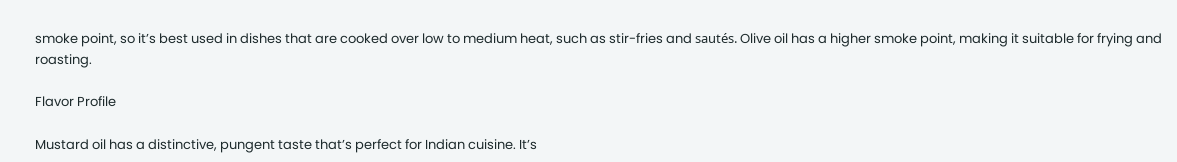smoke point, so it’s best used in dishes that are cooked over low to medium heat, such as stir-fries and sautés. Olive oil has a higher smoke point, making it suitable for frying and roasting.

Flavor Profile

Mustard oil has a distinctive, pungent taste that’s perfect for Indian cuisine. It’s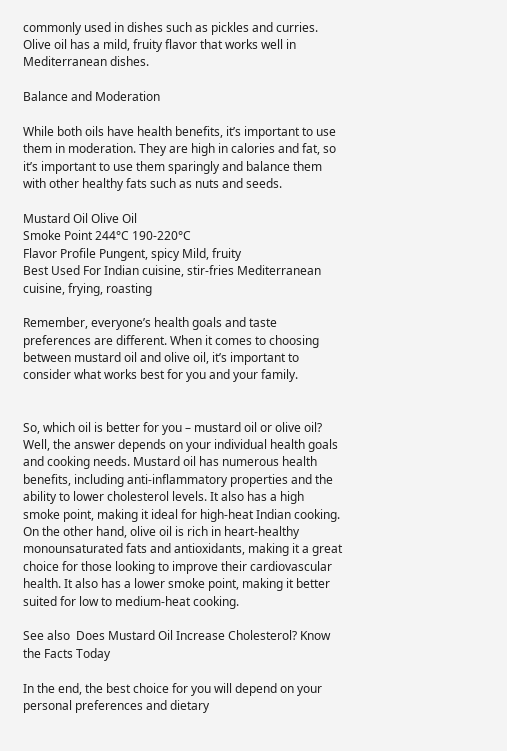commonly used in dishes such as pickles and curries. Olive oil has a mild, fruity flavor that works well in Mediterranean dishes.

Balance and Moderation

While both oils have health benefits, it’s important to use them in moderation. They are high in calories and fat, so it’s important to use them sparingly and balance them with other healthy fats such as nuts and seeds.

Mustard Oil Olive Oil
Smoke Point 244°C 190-220°C
Flavor Profile Pungent, spicy Mild, fruity
Best Used For Indian cuisine, stir-fries Mediterranean cuisine, frying, roasting

Remember, everyone’s health goals and taste preferences are different. When it comes to choosing between mustard oil and olive oil, it’s important to consider what works best for you and your family.


So, which oil is better for you – mustard oil or olive oil? Well, the answer depends on your individual health goals and cooking needs. Mustard oil has numerous health benefits, including anti-inflammatory properties and the ability to lower cholesterol levels. It also has a high smoke point, making it ideal for high-heat Indian cooking. On the other hand, olive oil is rich in heart-healthy monounsaturated fats and antioxidants, making it a great choice for those looking to improve their cardiovascular health. It also has a lower smoke point, making it better suited for low to medium-heat cooking.

See also  Does Mustard Oil Increase Cholesterol? Know the Facts Today

In the end, the best choice for you will depend on your personal preferences and dietary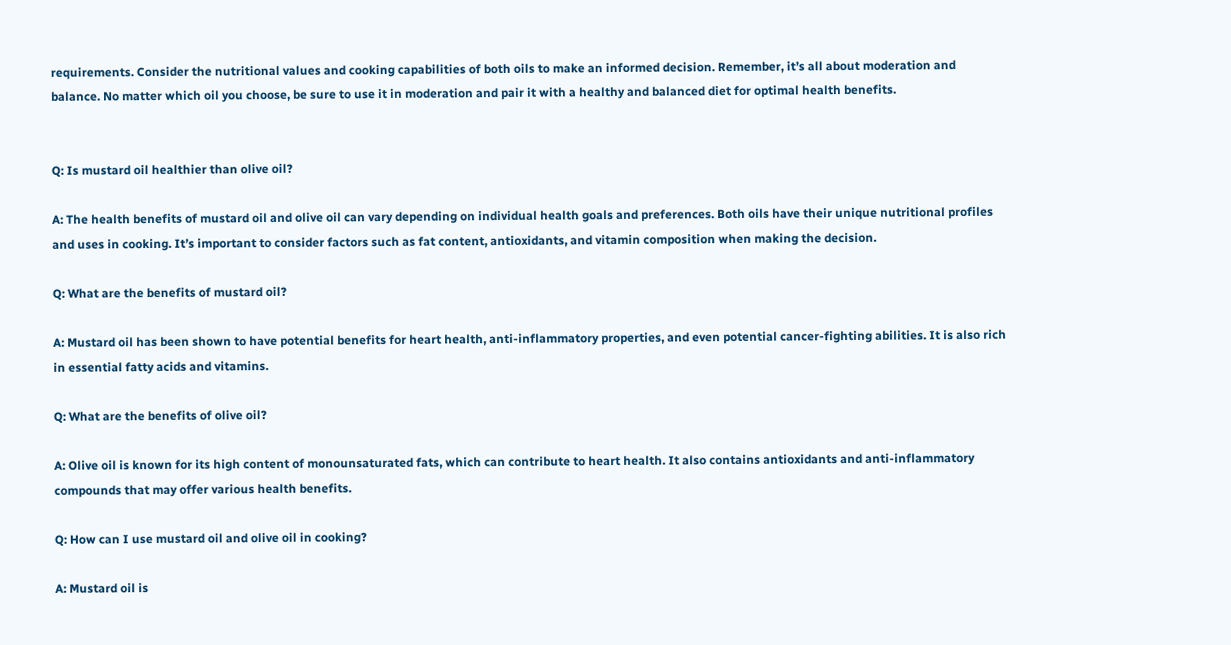requirements. Consider the nutritional values and cooking capabilities of both oils to make an informed decision. Remember, it’s all about moderation and balance. No matter which oil you choose, be sure to use it in moderation and pair it with a healthy and balanced diet for optimal health benefits.


Q: Is mustard oil healthier than olive oil?

A: The health benefits of mustard oil and olive oil can vary depending on individual health goals and preferences. Both oils have their unique nutritional profiles and uses in cooking. It’s important to consider factors such as fat content, antioxidants, and vitamin composition when making the decision.

Q: What are the benefits of mustard oil?

A: Mustard oil has been shown to have potential benefits for heart health, anti-inflammatory properties, and even potential cancer-fighting abilities. It is also rich in essential fatty acids and vitamins.

Q: What are the benefits of olive oil?

A: Olive oil is known for its high content of monounsaturated fats, which can contribute to heart health. It also contains antioxidants and anti-inflammatory compounds that may offer various health benefits.

Q: How can I use mustard oil and olive oil in cooking?

A: Mustard oil is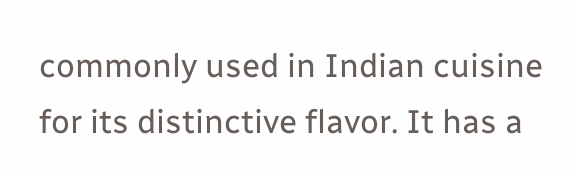commonly used in Indian cuisine for its distinctive flavor. It has a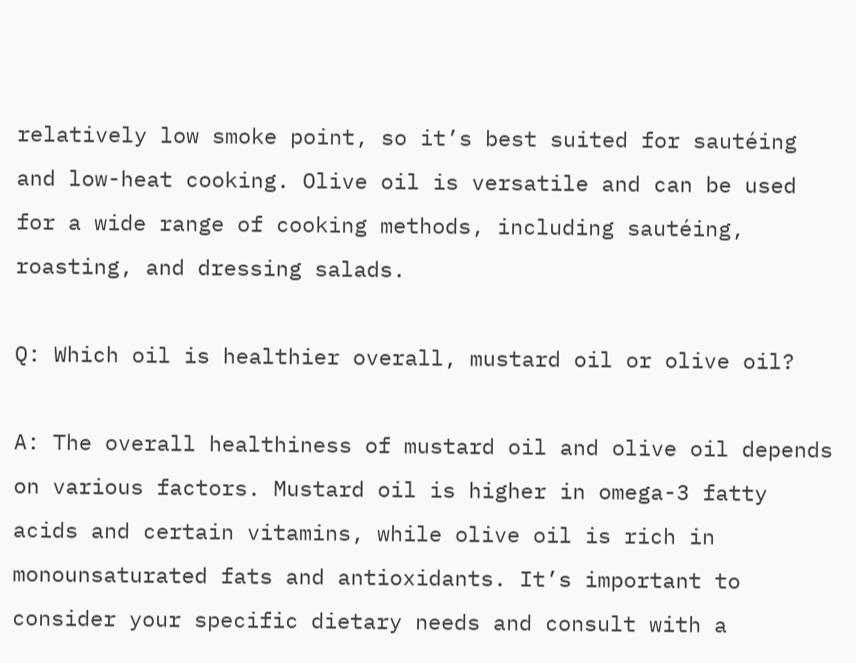relatively low smoke point, so it’s best suited for sautéing and low-heat cooking. Olive oil is versatile and can be used for a wide range of cooking methods, including sautéing, roasting, and dressing salads.

Q: Which oil is healthier overall, mustard oil or olive oil?

A: The overall healthiness of mustard oil and olive oil depends on various factors. Mustard oil is higher in omega-3 fatty acids and certain vitamins, while olive oil is rich in monounsaturated fats and antioxidants. It’s important to consider your specific dietary needs and consult with a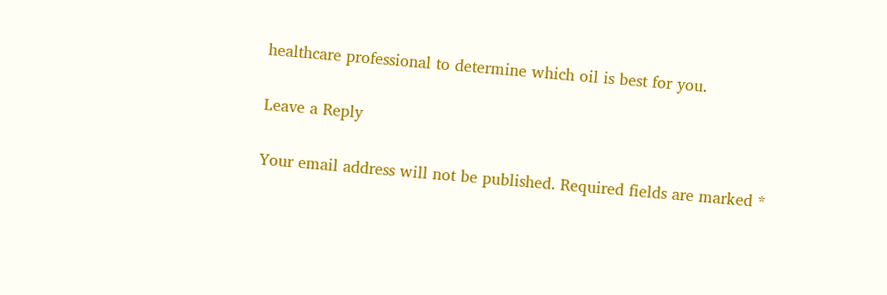healthcare professional to determine which oil is best for you.

Leave a Reply

Your email address will not be published. Required fields are marked *